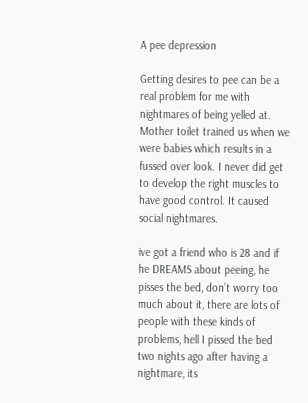A pee depression

Getting desires to pee can be a real problem for me with nightmares of being yelled at. Mother toilet trained us when we were babies which results in a fussed over look. I never did get to develop the right muscles to have good control. It caused social nightmares.

ive got a friend who is 28 and if he DREAMS about peeing, he pisses the bed, don’t worry too much about it, there are lots of people with these kinds of problems, hell I pissed the bed two nights ago after having a nightmare, its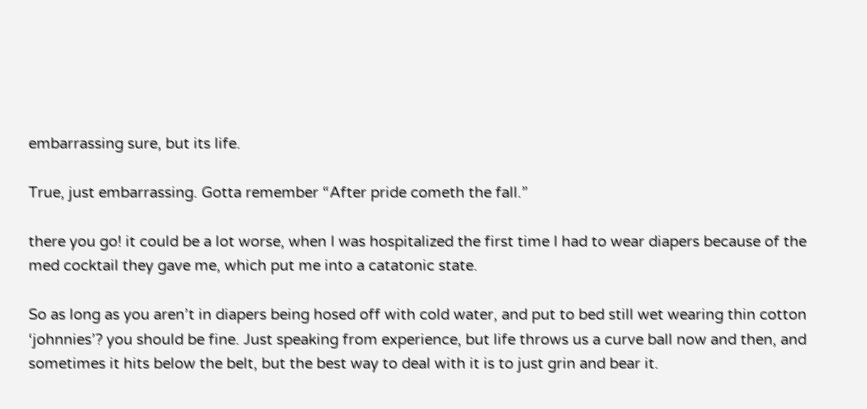embarrassing sure, but its life.

True, just embarrassing. Gotta remember “After pride cometh the fall.”

there you go! it could be a lot worse, when I was hospitalized the first time I had to wear diapers because of the med cocktail they gave me, which put me into a catatonic state.

So as long as you aren’t in diapers being hosed off with cold water, and put to bed still wet wearing thin cotton ‘johnnies’? you should be fine. Just speaking from experience, but life throws us a curve ball now and then, and sometimes it hits below the belt, but the best way to deal with it is to just grin and bear it.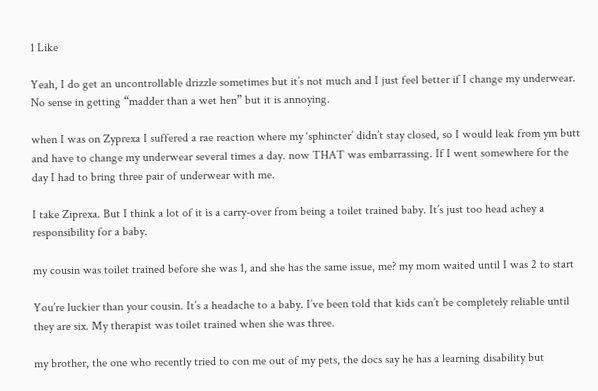1 Like

Yeah, I do get an uncontrollable drizzle sometimes but it’s not much and I just feel better if I change my underwear. No sense in getting “madder than a wet hen” but it is annoying.

when I was on Zyprexa I suffered a rae reaction where my ‘sphincter’ didn’t stay closed, so I would leak from ym butt and have to change my underwear several times a day. now THAT was embarrassing. If I went somewhere for the day I had to bring three pair of underwear with me.

I take Ziprexa. But I think a lot of it is a carry-over from being a toilet trained baby. It’s just too head achey a responsibility for a baby.

my cousin was toilet trained before she was 1, and she has the same issue, me? my mom waited until I was 2 to start

You’re luckier than your cousin. It’s a headache to a baby. I’ve been told that kids can’t be completely reliable until they are six. My therapist was toilet trained when she was three.

my brother, the one who recently tried to con me out of my pets, the docs say he has a learning disability but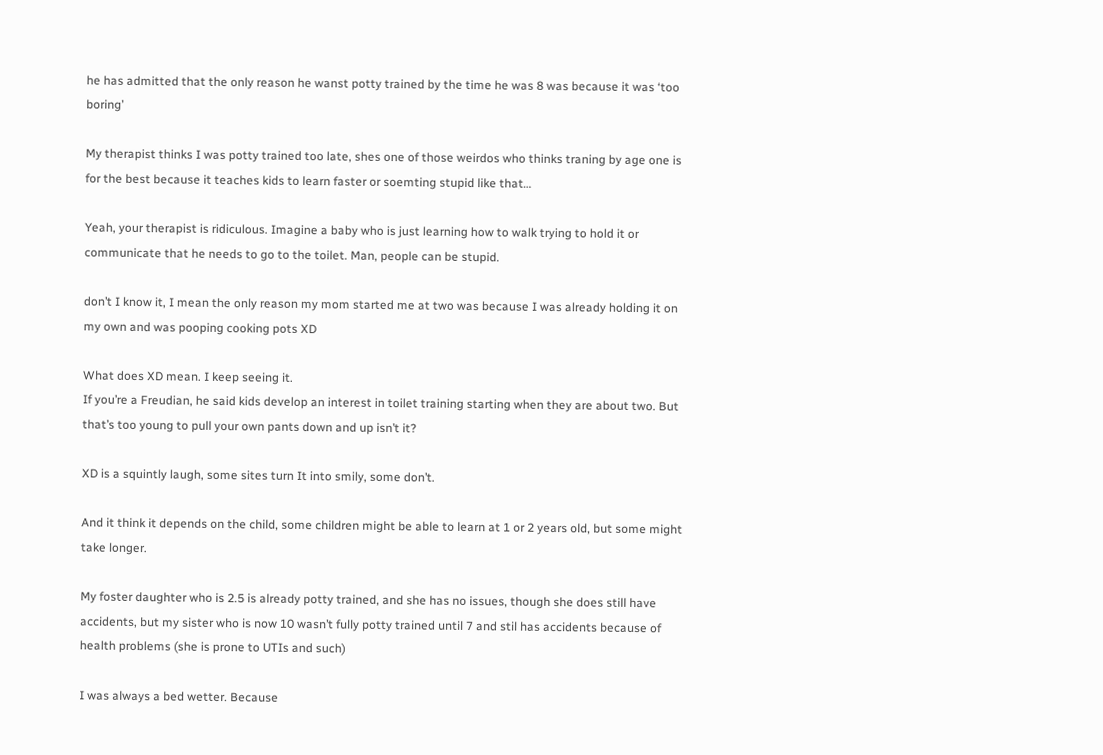he has admitted that the only reason he wanst potty trained by the time he was 8 was because it was ‘too boring’

My therapist thinks I was potty trained too late, shes one of those weirdos who thinks traning by age one is for the best because it teaches kids to learn faster or soemting stupid like that…

Yeah, your therapist is ridiculous. Imagine a baby who is just learning how to walk trying to hold it or communicate that he needs to go to the toilet. Man, people can be stupid.

don’t I know it, I mean the only reason my mom started me at two was because I was already holding it on my own and was pooping cooking pots XD

What does XD mean. I keep seeing it.
If you’re a Freudian, he said kids develop an interest in toilet training starting when they are about two. But that’s too young to pull your own pants down and up isn’t it?

XD is a squintly laugh, some sites turn It into smily, some don’t.

And it think it depends on the child, some children might be able to learn at 1 or 2 years old, but some might take longer.

My foster daughter who is 2.5 is already potty trained, and she has no issues, though she does still have accidents, but my sister who is now 10 wasn’t fully potty trained until 7 and stil has accidents because of health problems (she is prone to UTIs and such)

I was always a bed wetter. Because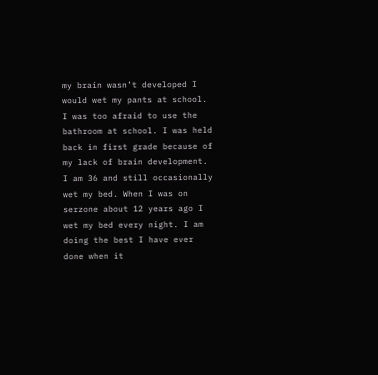my brain wasn’t developed I would wet my pants at school. I was too afraid to use the bathroom at school. I was held back in first grade because of my lack of brain development. I am 36 and still occasionally wet my bed. When I was on serzone about 12 years ago I wet my bed every night. I am doing the best I have ever done when it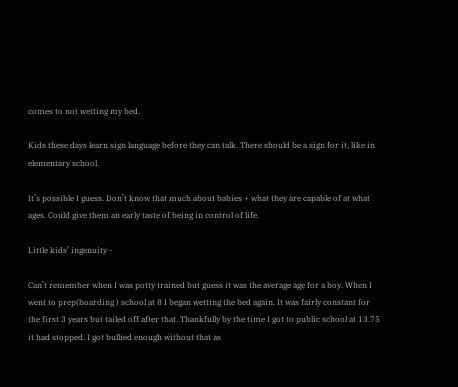comes to not wetting my bed.

Kids these days learn sign language before they can talk. There should be a sign for it, like in elementary school.

It’s possible I guess. Don’t know that much about babies + what they are capable of at what ages. Could give them an early taste of being in control of life.

Little kids’ ingenuity -

Can’t remember when I was potty trained but guess it was the average age for a boy. When I went to prep(boarding ) school at 8 I began wetting the bed again. It was fairly constant for the first 3 years but tailed off after that. Thankfully by the time I got to public school at 13.75 it had stopped. I got bullied enough without that as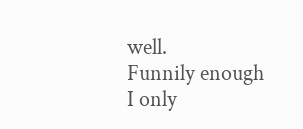well.
Funnily enough I only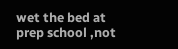wet the bed at prep school ,not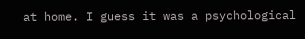at home. I guess it was a psychological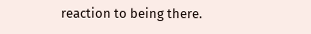reaction to being there.